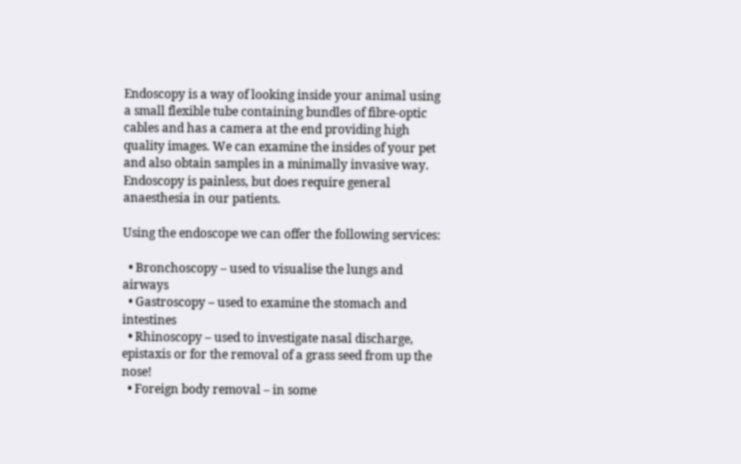Endoscopy is a way of looking inside your animal using a small flexible tube containing bundles of fibre-optic cables and has a camera at the end providing high quality images. We can examine the insides of your pet and also obtain samples in a minimally invasive way. Endoscopy is painless, but does require general anaesthesia in our patients.

Using the endoscope we can offer the following services:

  • Bronchoscopy – used to visualise the lungs and airways
  • Gastroscopy – used to examine the stomach and intestines
  • Rhinoscopy – used to investigate nasal discharge, epistaxis or for the removal of a grass seed from up the nose!
  • Foreign body removal – in some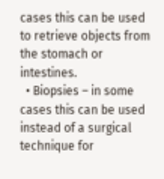cases this can be used to retrieve objects from the stomach or intestines.
  • Biopsies – in some cases this can be used instead of a surgical technique for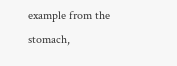example from the stomach,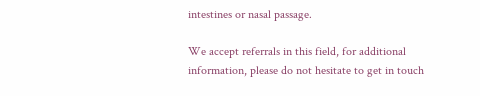intestines or nasal passage.

We accept referrals in this field, for additional information, please do not hesitate to get in touch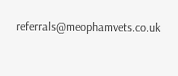referrals@meophamvets.co.uk